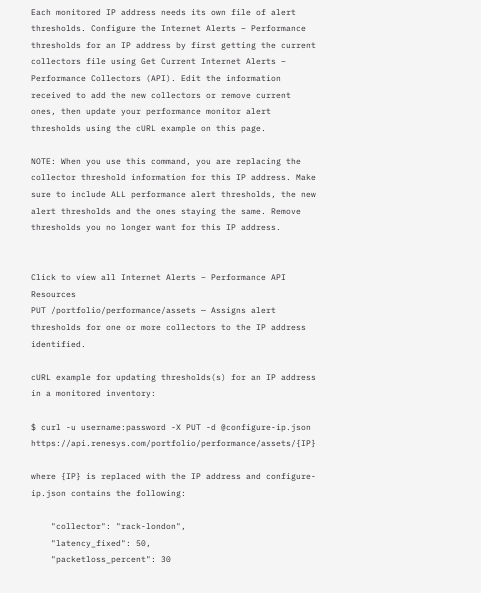Each monitored IP address needs its own file of alert thresholds. Configure the Internet Alerts – Performance thresholds for an IP address by first getting the current collectors file using Get Current Internet Alerts – Performance Collectors (API). Edit the information received to add the new collectors or remove current ones, then update your performance monitor alert thresholds using the cURL example on this page.

NOTE: When you use this command, you are replacing the collector threshold information for this IP address. Make sure to include ALL performance alert thresholds, the new alert thresholds and the ones staying the same. Remove thresholds you no longer want for this IP address.


Click to view all Internet Alerts – Performance API Resources
PUT /portfolio/performance/assets — Assigns alert thresholds for one or more collectors to the IP address identified.

cURL example for updating thresholds(s) for an IP address in a monitored inventory:

$ curl -u username:password -X PUT -d @configure-ip.json https://api.renesys.com/portfolio/performance/assets/{IP}

where {IP} is replaced with the IP address and configure-ip.json contains the following:

    "collector": "rack-london",
    "latency_fixed": 50,
    "packetloss_percent": 30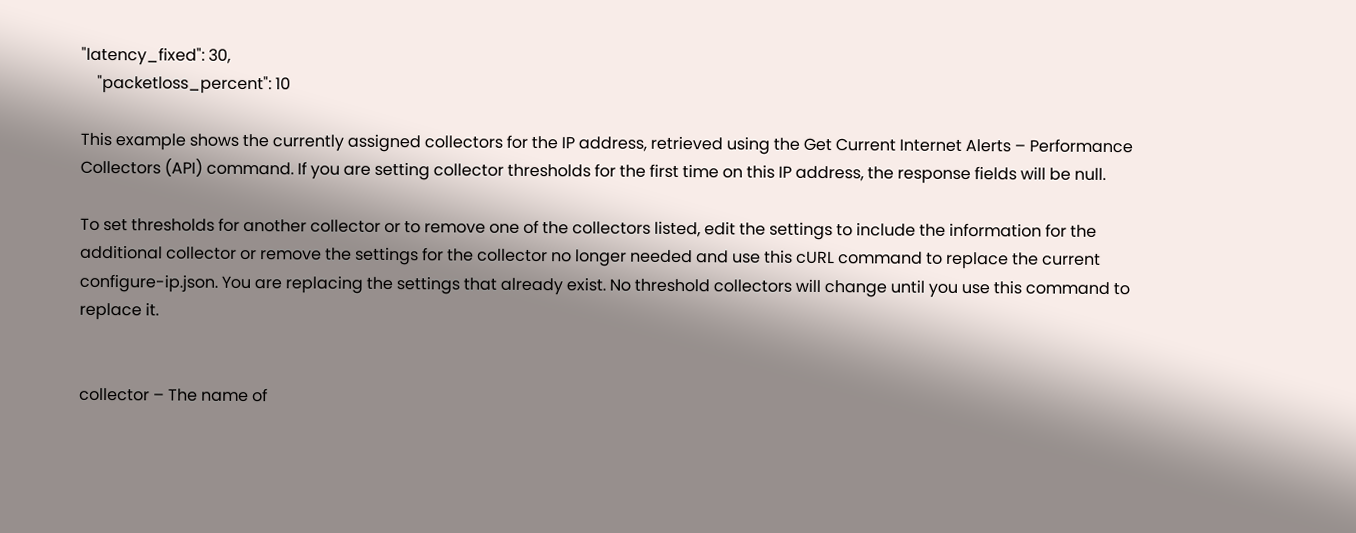"latency_fixed": 30,
    "packetloss_percent": 10

This example shows the currently assigned collectors for the IP address, retrieved using the Get Current Internet Alerts – Performance Collectors (API) command. If you are setting collector thresholds for the first time on this IP address, the response fields will be null.

To set thresholds for another collector or to remove one of the collectors listed, edit the settings to include the information for the additional collector or remove the settings for the collector no longer needed and use this cURL command to replace the current configure-ip.json. You are replacing the settings that already exist. No threshold collectors will change until you use this command to replace it.


collector – The name of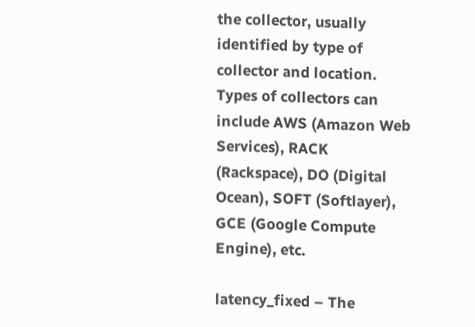the collector, usually identified by type of collector and location. Types of collectors can include AWS (Amazon Web Services), RACK (Rackspace), DO (Digital Ocean), SOFT (Softlayer), GCE (Google Compute Engine), etc.

latency_fixed – The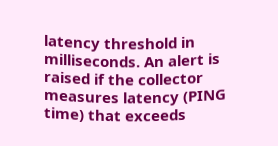latency threshold in milliseconds. An alert is raised if the collector measures latency (PING time) that exceeds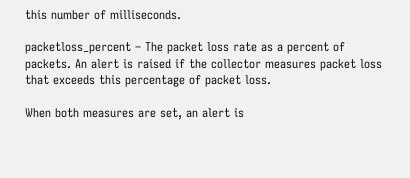this number of milliseconds.

packetloss_percent – The packet loss rate as a percent of packets. An alert is raised if the collector measures packet loss that exceeds this percentage of packet loss.

When both measures are set, an alert is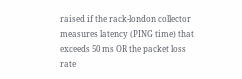raised if the rack-london collector measures latency (PING time) that exceeds 50 ms OR the packet loss rate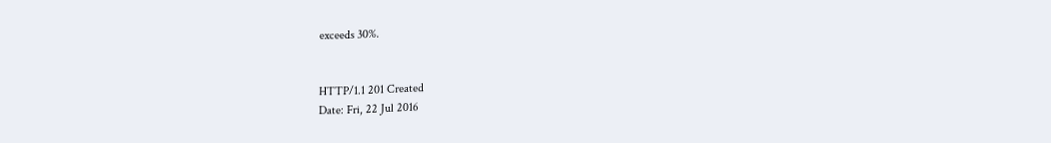exceeds 30%.


HTTP/1.1 201 Created
Date: Fri, 22 Jul 2016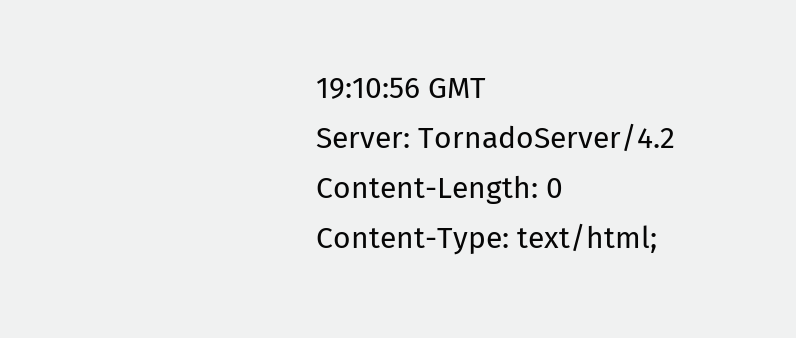19:10:56 GMT
Server: TornadoServer/4.2
Content-Length: 0
Content-Type: text/html;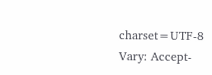charset=UTF-8
Vary: Accept-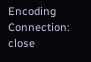Encoding
Connection: close